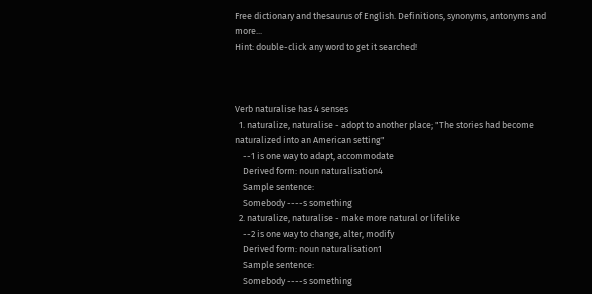Free dictionary and thesaurus of English. Definitions, synonyms, antonyms and more...
Hint: double-click any word to get it searched!



Verb naturalise has 4 senses
  1. naturalize, naturalise - adopt to another place; "The stories had become naturalized into an American setting"
    --1 is one way to adapt, accommodate
    Derived form: noun naturalisation4
    Sample sentence:
    Somebody ----s something
  2. naturalize, naturalise - make more natural or lifelike
    --2 is one way to change, alter, modify
    Derived form: noun naturalisation1
    Sample sentence:
    Somebody ----s something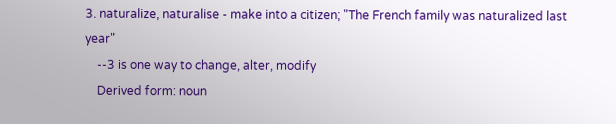3. naturalize, naturalise - make into a citizen; "The French family was naturalized last year"
    --3 is one way to change, alter, modify
    Derived form: noun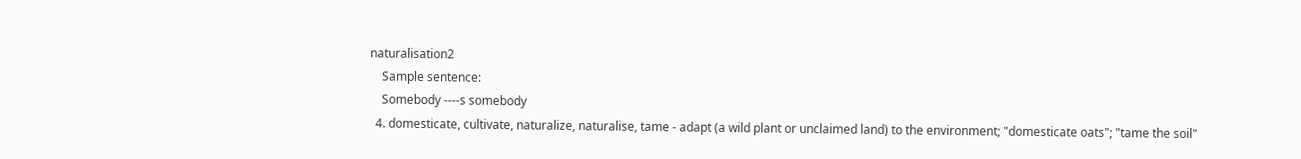naturalisation2
    Sample sentence:
    Somebody ----s somebody
  4. domesticate, cultivate, naturalize, naturalise, tame - adapt (a wild plant or unclaimed land) to the environment; "domesticate oats"; "tame the soil"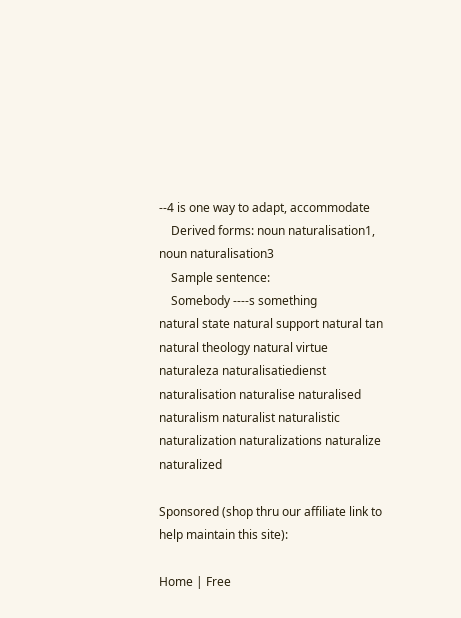--4 is one way to adapt, accommodate
    Derived forms: noun naturalisation1, noun naturalisation3
    Sample sentence:
    Somebody ----s something
natural state natural support natural tan natural theology natural virtue naturaleza naturalisatiedienst naturalisation naturalise naturalised naturalism naturalist naturalistic naturalization naturalizations naturalize naturalized

Sponsored (shop thru our affiliate link to help maintain this site):

Home | Free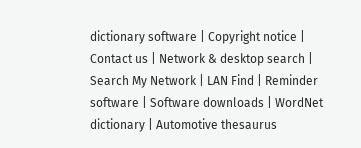dictionary software | Copyright notice | Contact us | Network & desktop search | Search My Network | LAN Find | Reminder software | Software downloads | WordNet dictionary | Automotive thesaurus